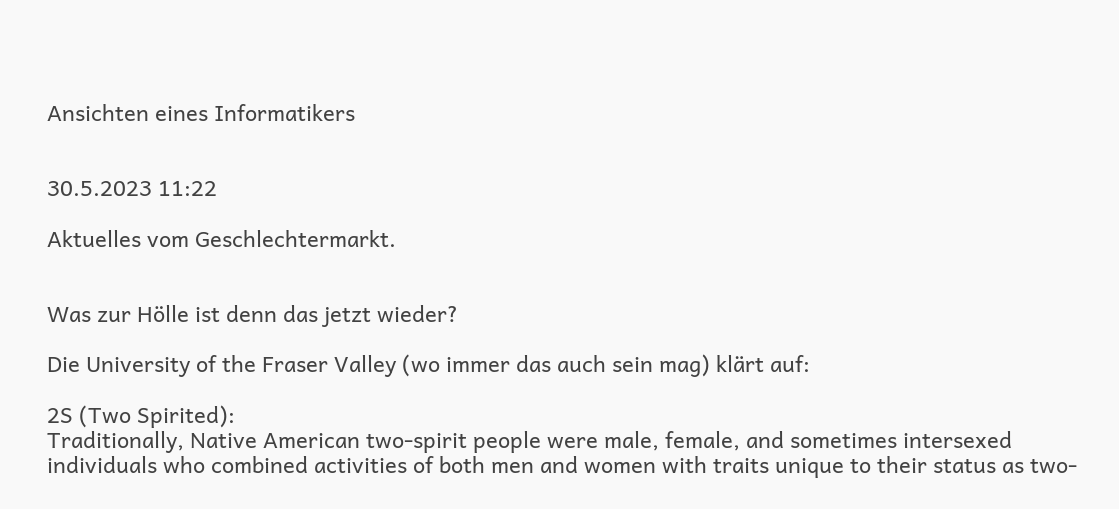Ansichten eines Informatikers


30.5.2023 11:22

Aktuelles vom Geschlechtermarkt.


Was zur Hölle ist denn das jetzt wieder?

Die University of the Fraser Valley (wo immer das auch sein mag) klärt auf:

2S (Two Spirited):
Traditionally, Native American two-spirit people were male, female, and sometimes intersexed individuals who combined activities of both men and women with traits unique to their status as two-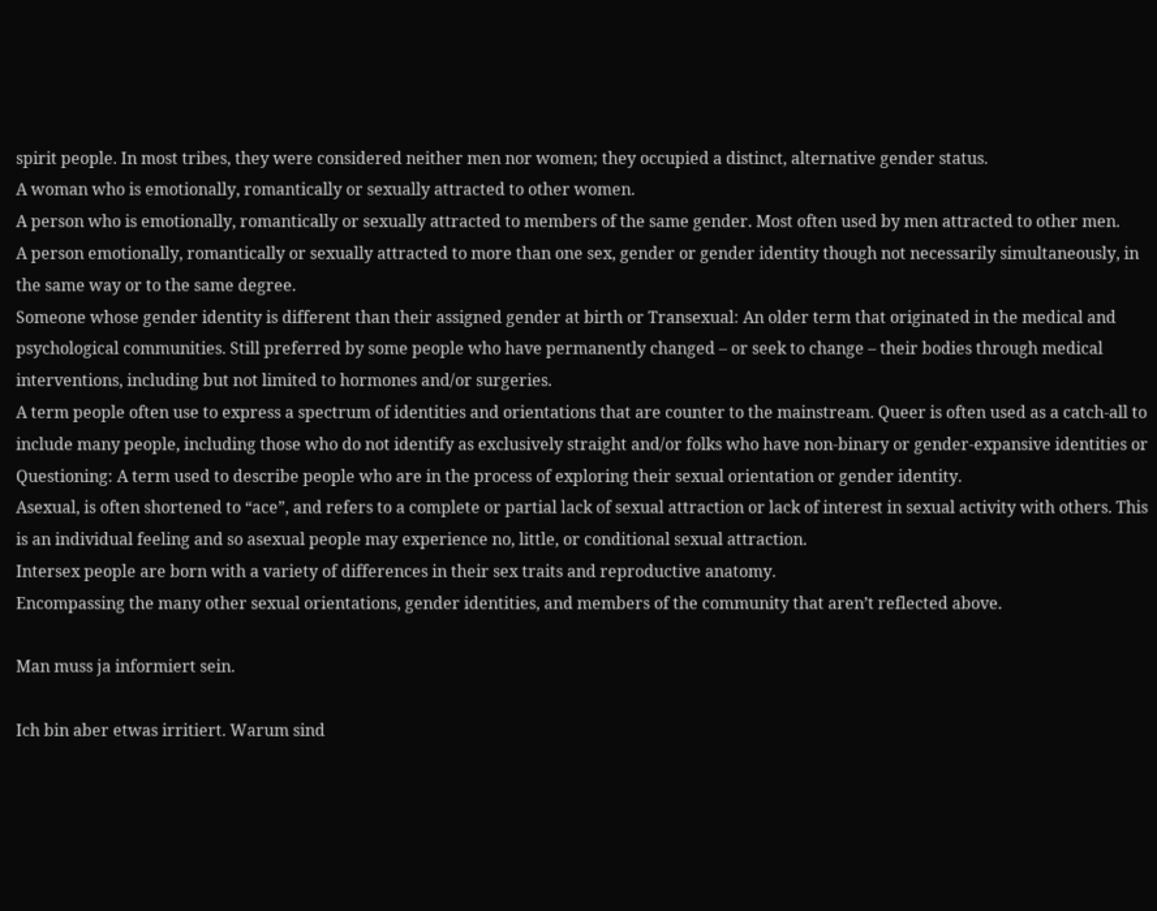spirit people. In most tribes, they were considered neither men nor women; they occupied a distinct, alternative gender status.
A woman who is emotionally, romantically or sexually attracted to other women.
A person who is emotionally, romantically or sexually attracted to members of the same gender. Most often used by men attracted to other men.
A person emotionally, romantically or sexually attracted to more than one sex, gender or gender identity though not necessarily simultaneously, in the same way or to the same degree.
Someone whose gender identity is different than their assigned gender at birth or Transexual: An older term that originated in the medical and psychological communities. Still preferred by some people who have permanently changed – or seek to change – their bodies through medical interventions, including but not limited to hormones and/or surgeries.
A term people often use to express a spectrum of identities and orientations that are counter to the mainstream. Queer is often used as a catch-all to include many people, including those who do not identify as exclusively straight and/or folks who have non-binary or gender-expansive identities or Questioning: A term used to describe people who are in the process of exploring their sexual orientation or gender identity.
Asexual, is often shortened to “ace”, and refers to a complete or partial lack of sexual attraction or lack of interest in sexual activity with others. This is an individual feeling and so asexual people may experience no, little, or conditional sexual attraction.
Intersex people are born with a variety of differences in their sex traits and reproductive anatomy.
Encompassing the many other sexual orientations, gender identities, and members of the community that aren’t reflected above.

Man muss ja informiert sein.

Ich bin aber etwas irritiert. Warum sind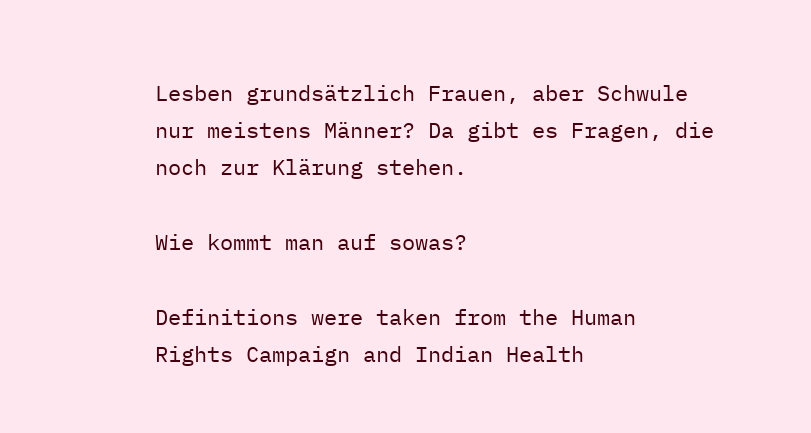Lesben grundsätzlich Frauen, aber Schwule nur meistens Männer? Da gibt es Fragen, die noch zur Klärung stehen.

Wie kommt man auf sowas?

Definitions were taken from the Human Rights Campaign and Indian Health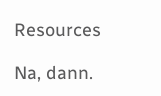Resources

Na, dann.